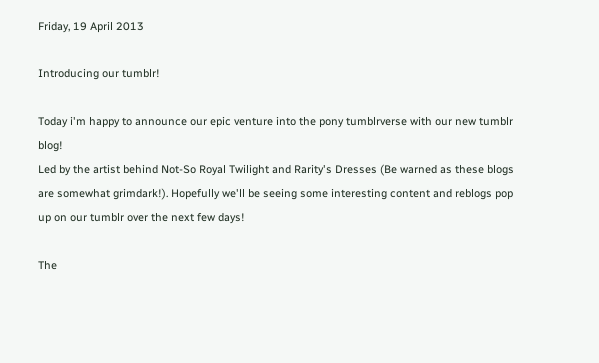Friday, 19 April 2013

Introducing our tumblr!

Today i'm happy to announce our epic venture into the pony tumblrverse with our new tumblr blog!
Led by the artist behind Not-So Royal Twilight and Rarity's Dresses (Be warned as these blogs are somewhat grimdark!). Hopefully we'll be seeing some interesting content and reblogs pop up on our tumblr over the next few days!

The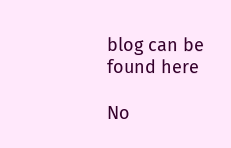blog can be found here

No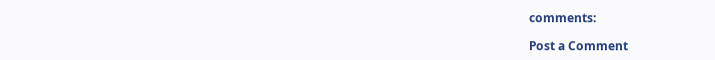comments:

Post a Comment